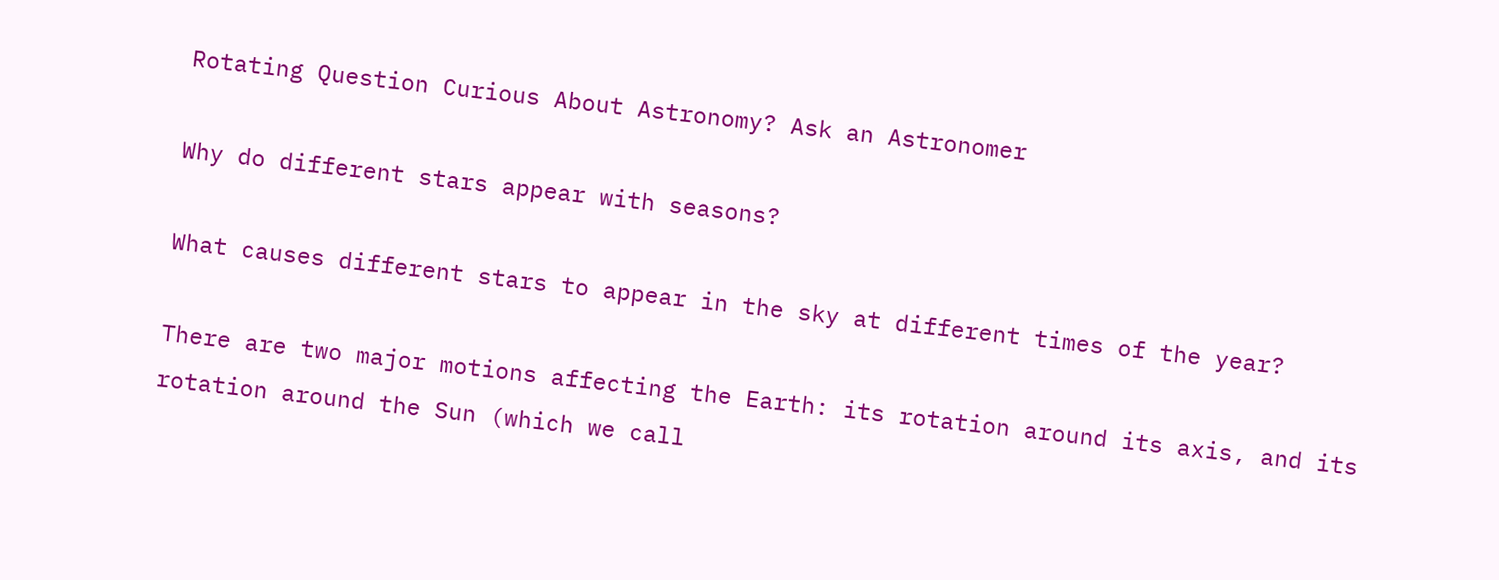Rotating Question Curious About Astronomy? Ask an Astronomer

Why do different stars appear with seasons?

What causes different stars to appear in the sky at different times of the year?

There are two major motions affecting the Earth: its rotation around its axis, and its rotation around the Sun (which we call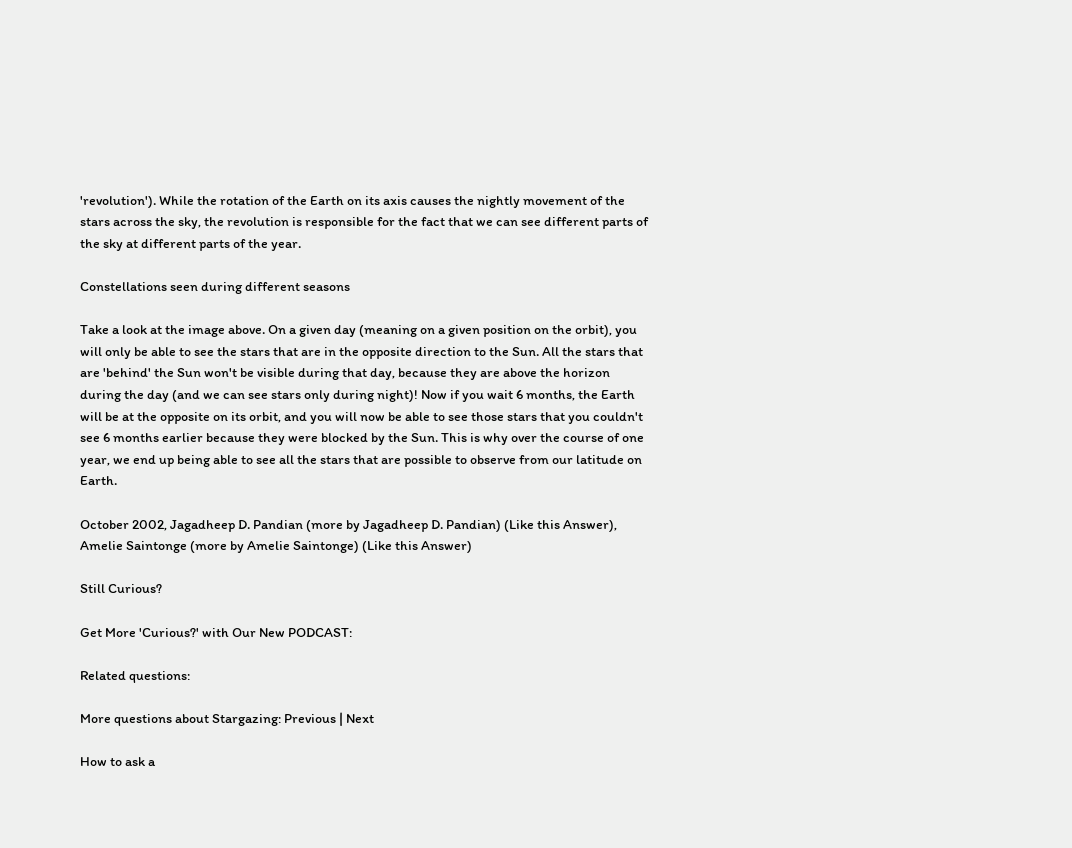'revolution'). While the rotation of the Earth on its axis causes the nightly movement of the stars across the sky, the revolution is responsible for the fact that we can see different parts of the sky at different parts of the year.

Constellations seen during different seasons

Take a look at the image above. On a given day (meaning on a given position on the orbit), you will only be able to see the stars that are in the opposite direction to the Sun. All the stars that are 'behind' the Sun won't be visible during that day, because they are above the horizon during the day (and we can see stars only during night)! Now if you wait 6 months, the Earth will be at the opposite on its orbit, and you will now be able to see those stars that you couldn't see 6 months earlier because they were blocked by the Sun. This is why over the course of one year, we end up being able to see all the stars that are possible to observe from our latitude on Earth.

October 2002, Jagadheep D. Pandian (more by Jagadheep D. Pandian) (Like this Answer), Amelie Saintonge (more by Amelie Saintonge) (Like this Answer)

Still Curious?

Get More 'Curious?' with Our New PODCAST:

Related questions:

More questions about Stargazing: Previous | Next

How to ask a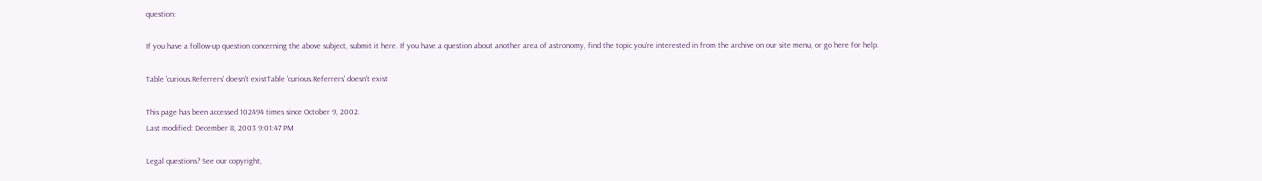question:

If you have a follow-up question concerning the above subject, submit it here. If you have a question about another area of astronomy, find the topic you're interested in from the archive on our site menu, or go here for help.

Table 'curious.Referrers' doesn't existTable 'curious.Referrers' doesn't exist

This page has been accessed 102494 times since October 9, 2002.
Last modified: December 8, 2003 9:01:47 PM

Legal questions? See our copyright,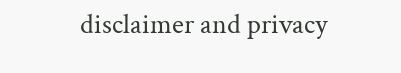disclaimer and privacy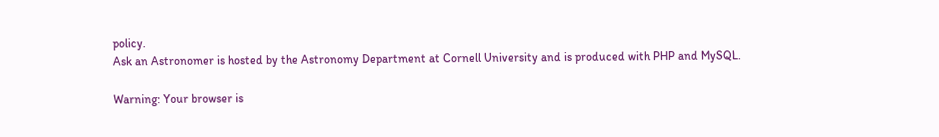policy.
Ask an Astronomer is hosted by the Astronomy Department at Cornell University and is produced with PHP and MySQL.

Warning: Your browser is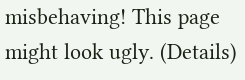misbehaving! This page might look ugly. (Details)